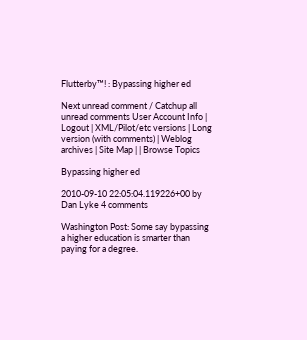Flutterby™! : Bypassing higher ed

Next unread comment / Catchup all unread comments User Account Info | Logout | XML/Pilot/etc versions | Long version (with comments) | Weblog archives | Site Map | | Browse Topics

Bypassing higher ed

2010-09-10 22:05:04.119226+00 by Dan Lyke 4 comments

Washington Post: Some say bypassing a higher education is smarter than paying for a degree.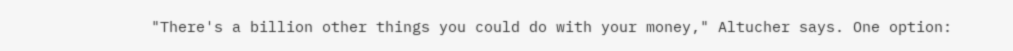"There's a billion other things you could do with your money," Altucher says. One option: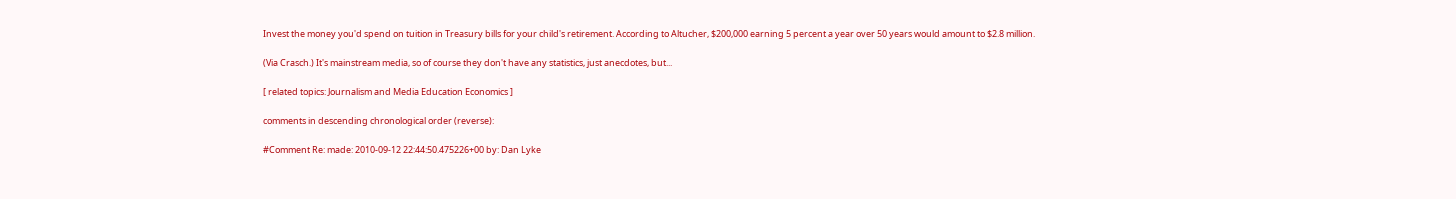Invest the money you'd spend on tuition in Treasury bills for your child's retirement. According to Altucher, $200,000 earning 5 percent a year over 50 years would amount to $2.8 million.

(Via Crasch.) It's mainstream media, so of course they don't have any statistics, just anecdotes, but...

[ related topics: Journalism and Media Education Economics ]

comments in descending chronological order (reverse):

#Comment Re: made: 2010-09-12 22:44:50.475226+00 by: Dan Lyke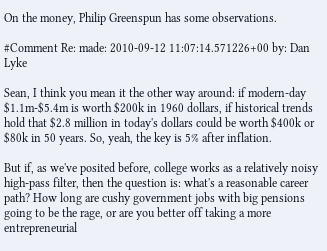On the money, Philip Greenspun has some observations.

#Comment Re: made: 2010-09-12 11:07:14.571226+00 by: Dan Lyke

Sean, I think you mean it the other way around: if modern-day $1.1m-$5.4m is worth $200k in 1960 dollars, if historical trends hold that $2.8 million in today's dollars could be worth $400k or $80k in 50 years. So, yeah, the key is 5% after inflation.

But if, as we've posited before, college works as a relatively noisy high-pass filter, then the question is: what's a reasonable career path? How long are cushy government jobs with big pensions going to be the rage, or are you better off taking a more entrepreneurial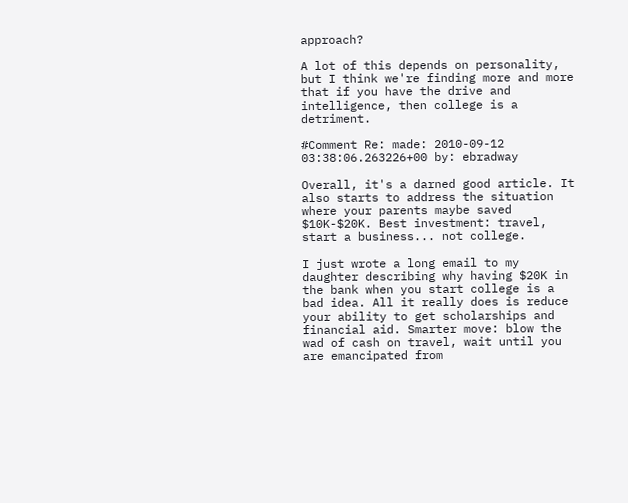approach?

A lot of this depends on personality, but I think we're finding more and more that if you have the drive and intelligence, then college is a detriment.

#Comment Re: made: 2010-09-12 03:38:06.263226+00 by: ebradway

Overall, it's a darned good article. It also starts to address the situation where your parents maybe saved $10K-$20K. Best investment: travel, start a business... not college.

I just wrote a long email to my daughter describing why having $20K in the bank when you start college is a bad idea. All it really does is reduce your ability to get scholarships and financial aid. Smarter move: blow the wad of cash on travel, wait until you are emancipated from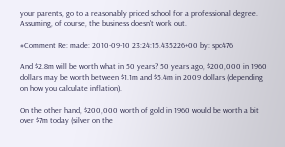your parents, go to a reasonably priced school for a professional degree. Assuming, of course, the business doesn't work out.

#Comment Re: made: 2010-09-10 23:24:15.435226+00 by: spc476

And $2.8m will be worth what in 50 years? 50 years ago, $200,000 in 1960 dollars may be worth between $1.1m and $5.4m in 2009 dollars (depending on how you calculate inflation).

On the other hand, $200,000 worth of gold in 1960 would be worth a bit over $7m today (silver on the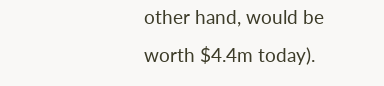other hand, would be worth $4.4m today).